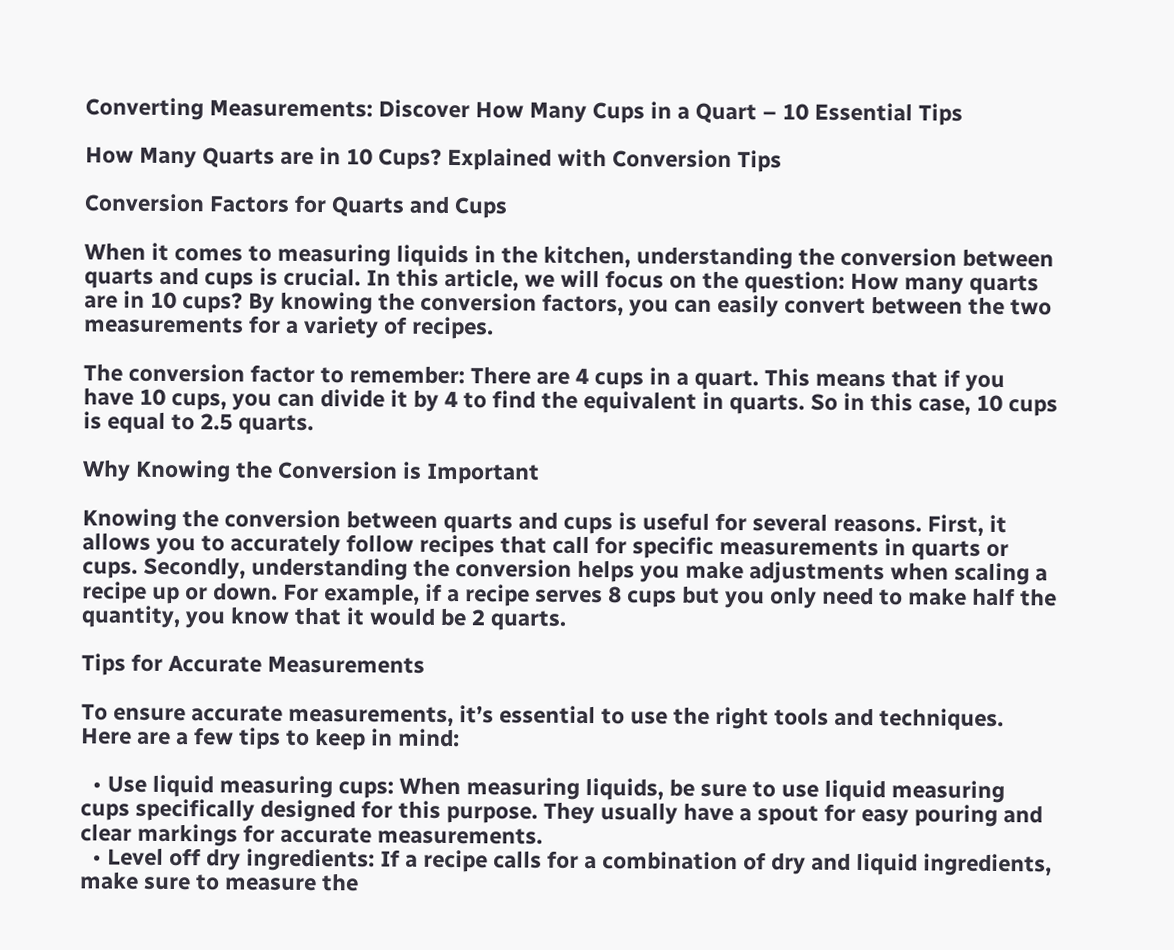Converting Measurements: Discover How Many Cups in a Quart – 10 Essential Tips

How Many Quarts are in 10 Cups? Explained with Conversion Tips

Conversion Factors for Quarts and Cups

When it comes to measuring liquids in the kitchen, understanding the conversion between quarts and cups is crucial. In this article, we will focus on the question: How many quarts are in 10 cups? By knowing the conversion factors, you can easily convert between the two measurements for a variety of recipes.

The conversion factor to remember: There are 4 cups in a quart. This means that if you have 10 cups, you can divide it by 4 to find the equivalent in quarts. So in this case, 10 cups is equal to 2.5 quarts.

Why Knowing the Conversion is Important

Knowing the conversion between quarts and cups is useful for several reasons. First, it allows you to accurately follow recipes that call for specific measurements in quarts or cups. Secondly, understanding the conversion helps you make adjustments when scaling a recipe up or down. For example, if a recipe serves 8 cups but you only need to make half the quantity, you know that it would be 2 quarts.

Tips for Accurate Measurements

To ensure accurate measurements, it’s essential to use the right tools and techniques. Here are a few tips to keep in mind:

  • Use liquid measuring cups: When measuring liquids, be sure to use liquid measuring cups specifically designed for this purpose. They usually have a spout for easy pouring and clear markings for accurate measurements.
  • Level off dry ingredients: If a recipe calls for a combination of dry and liquid ingredients, make sure to measure the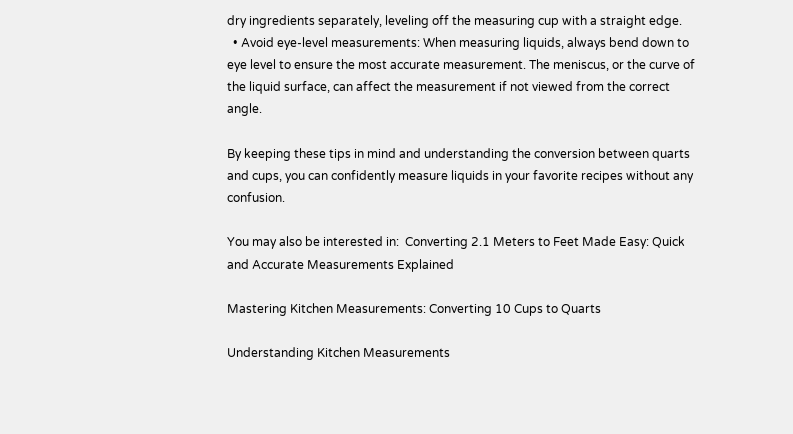dry ingredients separately, leveling off the measuring cup with a straight edge.
  • Avoid eye-level measurements: When measuring liquids, always bend down to eye level to ensure the most accurate measurement. The meniscus, or the curve of the liquid surface, can affect the measurement if not viewed from the correct angle.

By keeping these tips in mind and understanding the conversion between quarts and cups, you can confidently measure liquids in your favorite recipes without any confusion.

You may also be interested in:  Converting 2.1 Meters to Feet Made Easy: Quick and Accurate Measurements Explained

Mastering Kitchen Measurements: Converting 10 Cups to Quarts

Understanding Kitchen Measurements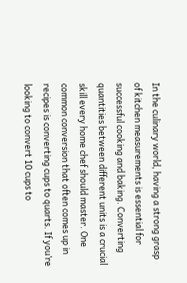In the culinary world, having a strong grasp of kitchen measurements is essential for successful cooking and baking. Converting quantities between different units is a crucial skill every home chef should master. One common conversion that often comes up in recipes is converting cups to quarts. If you’re looking to convert 10 cups to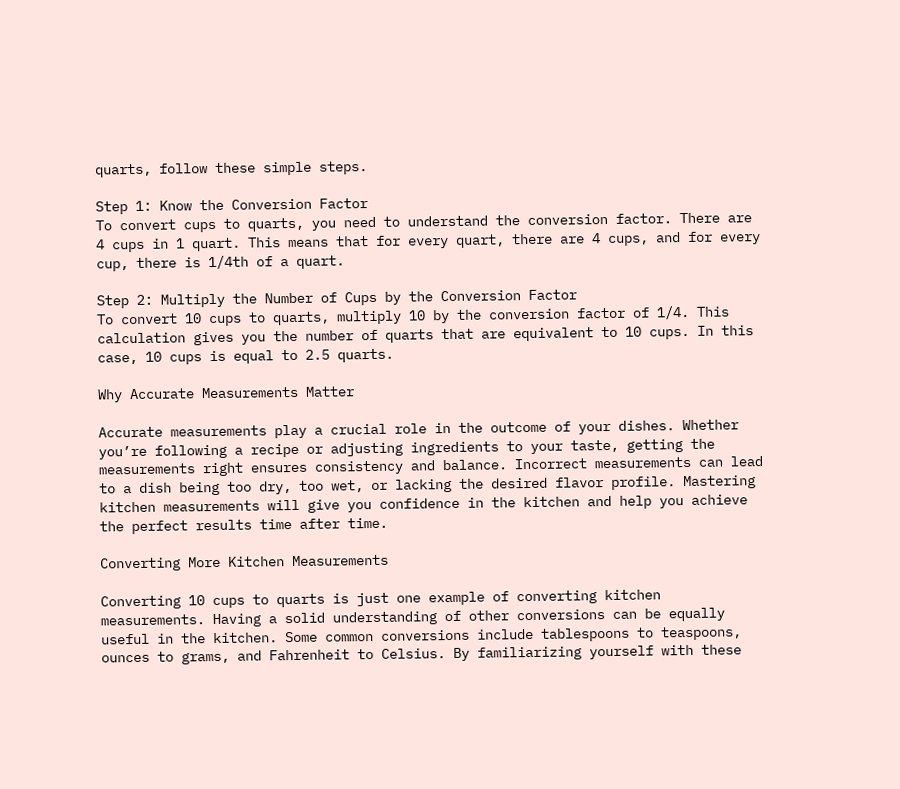quarts, follow these simple steps.

Step 1: Know the Conversion Factor
To convert cups to quarts, you need to understand the conversion factor. There are 4 cups in 1 quart. This means that for every quart, there are 4 cups, and for every cup, there is 1/4th of a quart.

Step 2: Multiply the Number of Cups by the Conversion Factor
To convert 10 cups to quarts, multiply 10 by the conversion factor of 1/4. This calculation gives you the number of quarts that are equivalent to 10 cups. In this case, 10 cups is equal to 2.5 quarts.

Why Accurate Measurements Matter

Accurate measurements play a crucial role in the outcome of your dishes. Whether you’re following a recipe or adjusting ingredients to your taste, getting the measurements right ensures consistency and balance. Incorrect measurements can lead to a dish being too dry, too wet, or lacking the desired flavor profile. Mastering kitchen measurements will give you confidence in the kitchen and help you achieve the perfect results time after time.

Converting More Kitchen Measurements

Converting 10 cups to quarts is just one example of converting kitchen measurements. Having a solid understanding of other conversions can be equally useful in the kitchen. Some common conversions include tablespoons to teaspoons, ounces to grams, and Fahrenheit to Celsius. By familiarizing yourself with these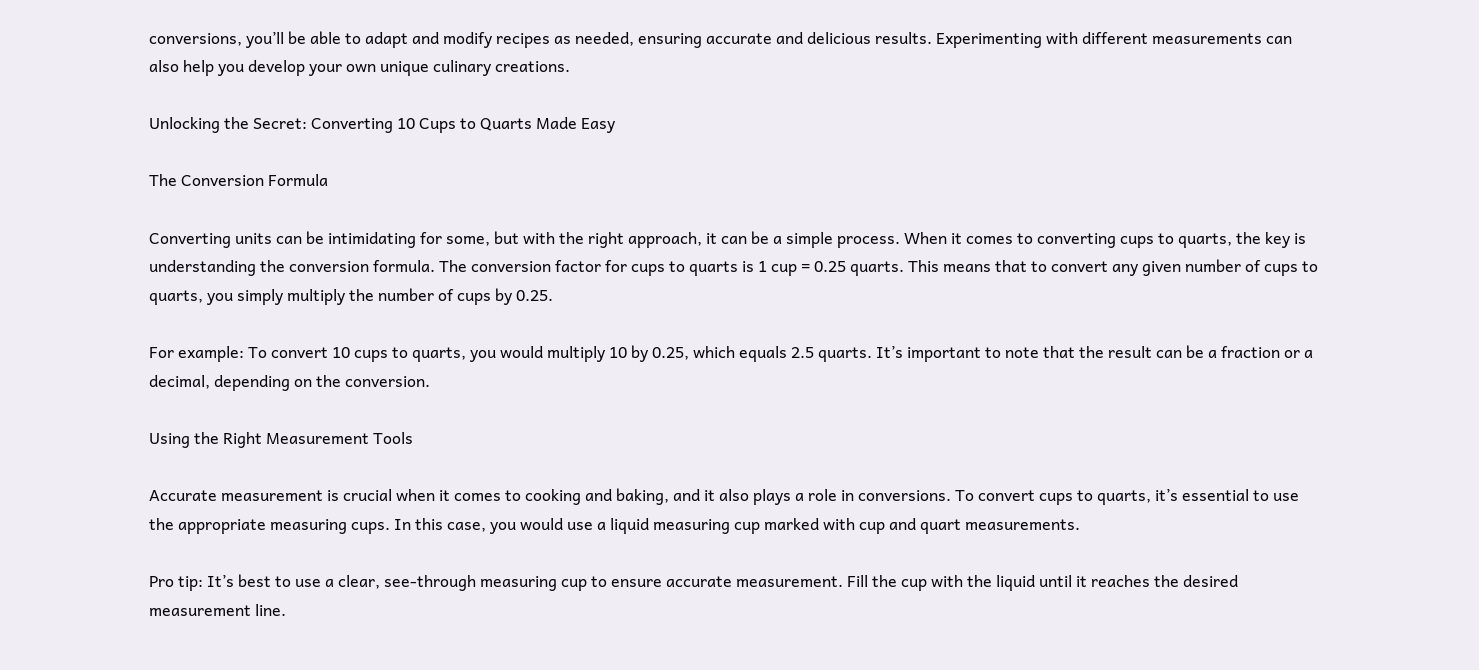conversions, you’ll be able to adapt and modify recipes as needed, ensuring accurate and delicious results. Experimenting with different measurements can also help you develop your own unique culinary creations.

Unlocking the Secret: Converting 10 Cups to Quarts Made Easy

The Conversion Formula

Converting units can be intimidating for some, but with the right approach, it can be a simple process. When it comes to converting cups to quarts, the key is understanding the conversion formula. The conversion factor for cups to quarts is 1 cup = 0.25 quarts. This means that to convert any given number of cups to quarts, you simply multiply the number of cups by 0.25.

For example: To convert 10 cups to quarts, you would multiply 10 by 0.25, which equals 2.5 quarts. It’s important to note that the result can be a fraction or a decimal, depending on the conversion.

Using the Right Measurement Tools

Accurate measurement is crucial when it comes to cooking and baking, and it also plays a role in conversions. To convert cups to quarts, it’s essential to use the appropriate measuring cups. In this case, you would use a liquid measuring cup marked with cup and quart measurements.

Pro tip: It’s best to use a clear, see-through measuring cup to ensure accurate measurement. Fill the cup with the liquid until it reaches the desired measurement line.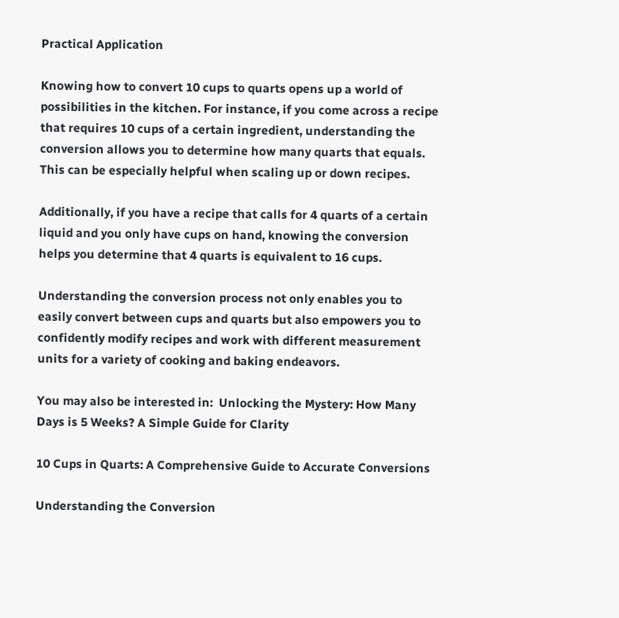Practical Application

Knowing how to convert 10 cups to quarts opens up a world of possibilities in the kitchen. For instance, if you come across a recipe that requires 10 cups of a certain ingredient, understanding the conversion allows you to determine how many quarts that equals. This can be especially helpful when scaling up or down recipes.

Additionally, if you have a recipe that calls for 4 quarts of a certain liquid and you only have cups on hand, knowing the conversion helps you determine that 4 quarts is equivalent to 16 cups.

Understanding the conversion process not only enables you to easily convert between cups and quarts but also empowers you to confidently modify recipes and work with different measurement units for a variety of cooking and baking endeavors.

You may also be interested in:  Unlocking the Mystery: How Many Days is 5 Weeks? A Simple Guide for Clarity

10 Cups in Quarts: A Comprehensive Guide to Accurate Conversions

Understanding the Conversion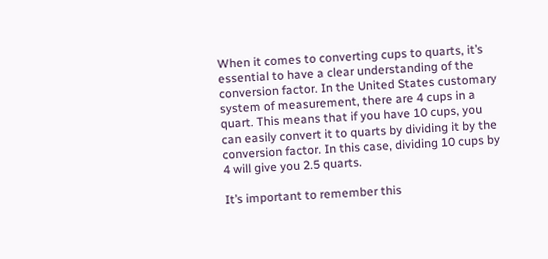When it comes to converting cups to quarts, it’s essential to have a clear understanding of the conversion factor. In the United States customary system of measurement, there are 4 cups in a quart. This means that if you have 10 cups, you can easily convert it to quarts by dividing it by the conversion factor. In this case, dividing 10 cups by 4 will give you 2.5 quarts.

It’s important to remember this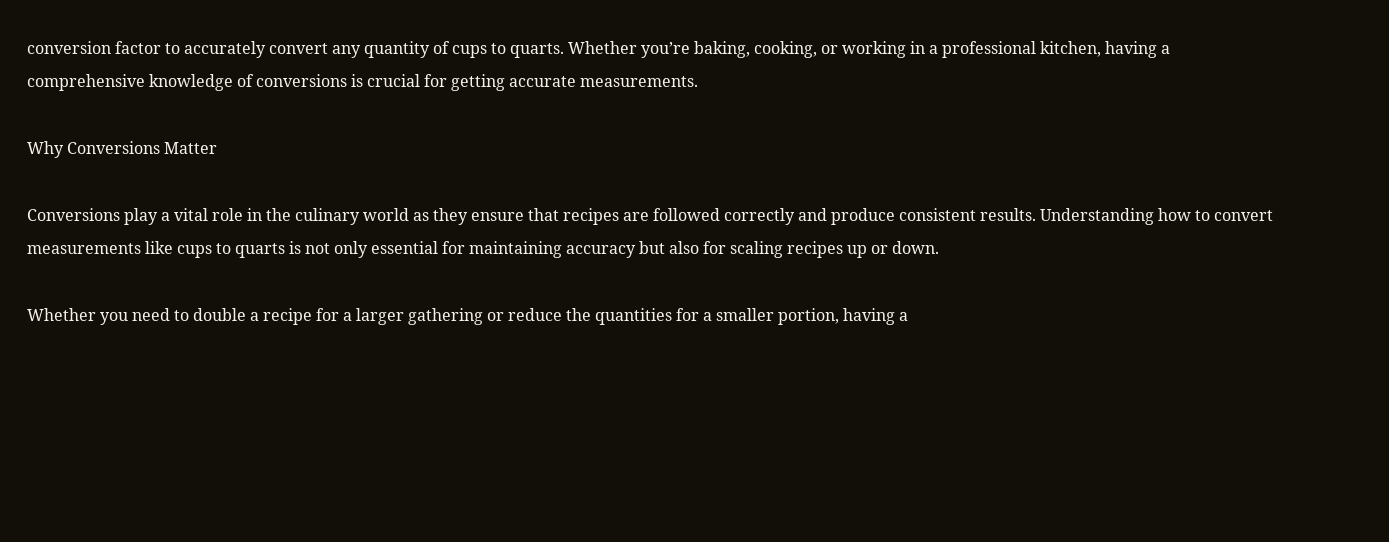conversion factor to accurately convert any quantity of cups to quarts. Whether you’re baking, cooking, or working in a professional kitchen, having a comprehensive knowledge of conversions is crucial for getting accurate measurements.

Why Conversions Matter

Conversions play a vital role in the culinary world as they ensure that recipes are followed correctly and produce consistent results. Understanding how to convert measurements like cups to quarts is not only essential for maintaining accuracy but also for scaling recipes up or down.

Whether you need to double a recipe for a larger gathering or reduce the quantities for a smaller portion, having a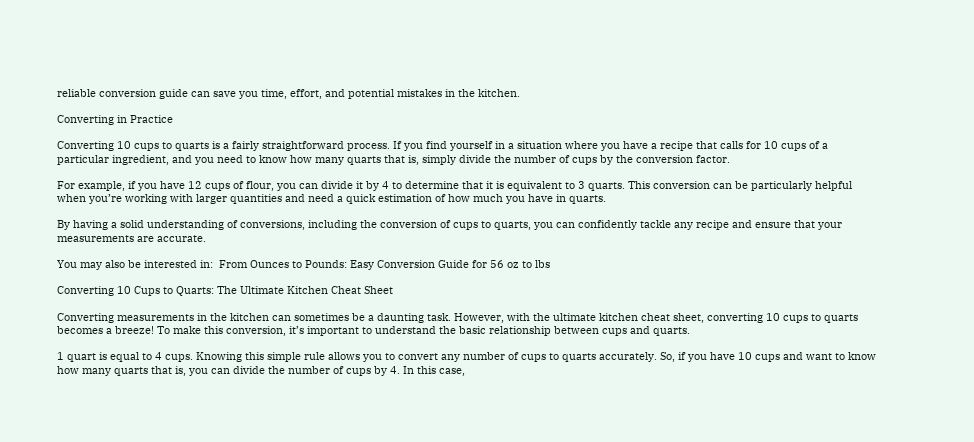reliable conversion guide can save you time, effort, and potential mistakes in the kitchen.

Converting in Practice

Converting 10 cups to quarts is a fairly straightforward process. If you find yourself in a situation where you have a recipe that calls for 10 cups of a particular ingredient, and you need to know how many quarts that is, simply divide the number of cups by the conversion factor.

For example, if you have 12 cups of flour, you can divide it by 4 to determine that it is equivalent to 3 quarts. This conversion can be particularly helpful when you’re working with larger quantities and need a quick estimation of how much you have in quarts.

By having a solid understanding of conversions, including the conversion of cups to quarts, you can confidently tackle any recipe and ensure that your measurements are accurate.

You may also be interested in:  From Ounces to Pounds: Easy Conversion Guide for 56 oz to lbs

Converting 10 Cups to Quarts: The Ultimate Kitchen Cheat Sheet

Converting measurements in the kitchen can sometimes be a daunting task. However, with the ultimate kitchen cheat sheet, converting 10 cups to quarts becomes a breeze! To make this conversion, it’s important to understand the basic relationship between cups and quarts.

1 quart is equal to 4 cups. Knowing this simple rule allows you to convert any number of cups to quarts accurately. So, if you have 10 cups and want to know how many quarts that is, you can divide the number of cups by 4. In this case,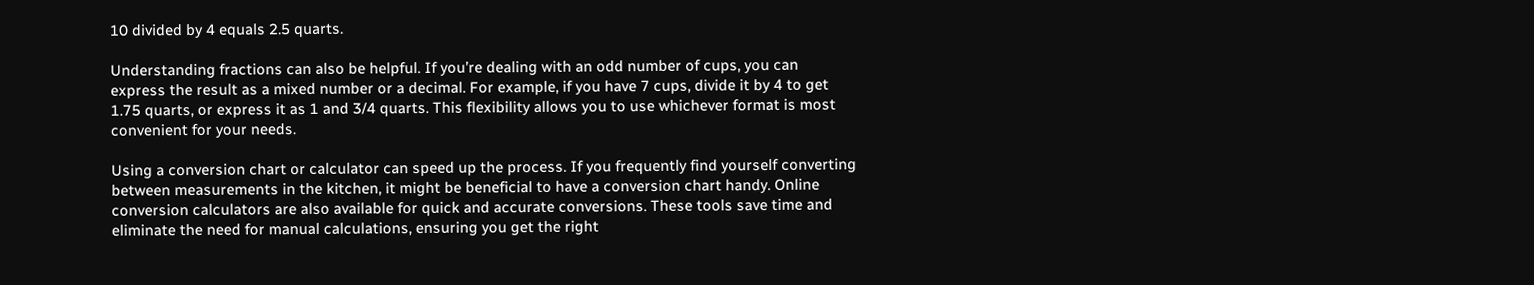10 divided by 4 equals 2.5 quarts.

Understanding fractions can also be helpful. If you’re dealing with an odd number of cups, you can express the result as a mixed number or a decimal. For example, if you have 7 cups, divide it by 4 to get 1.75 quarts, or express it as 1 and 3/4 quarts. This flexibility allows you to use whichever format is most convenient for your needs.

Using a conversion chart or calculator can speed up the process. If you frequently find yourself converting between measurements in the kitchen, it might be beneficial to have a conversion chart handy. Online conversion calculators are also available for quick and accurate conversions. These tools save time and eliminate the need for manual calculations, ensuring you get the right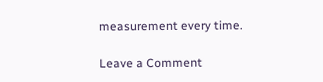measurement every time.

Leave a Comment